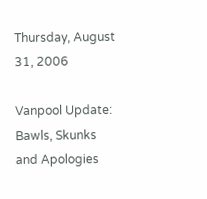Thursday, August 31, 2006

Vanpool Update: Bawls, Skunks and Apologies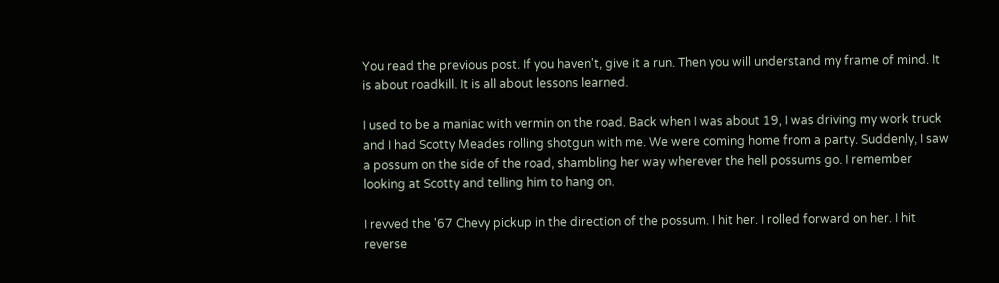You read the previous post. If you haven't, give it a run. Then you will understand my frame of mind. It is about roadkill. It is all about lessons learned.

I used to be a maniac with vermin on the road. Back when I was about 19, I was driving my work truck and I had Scotty Meades rolling shotgun with me. We were coming home from a party. Suddenly, I saw a possum on the side of the road, shambling her way wherever the hell possums go. I remember looking at Scotty and telling him to hang on.

I revved the '67 Chevy pickup in the direction of the possum. I hit her. I rolled forward on her. I hit reverse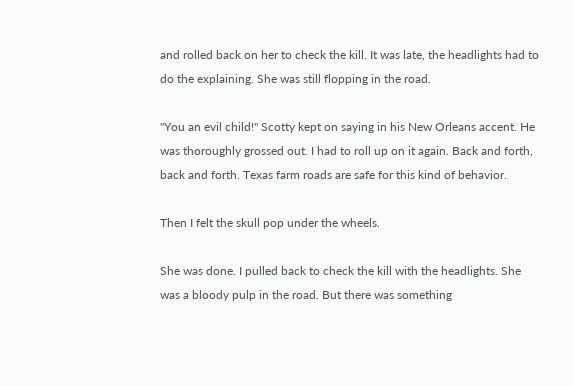and rolled back on her to check the kill. It was late, the headlights had to do the explaining. She was still flopping in the road.

"You an evil child!" Scotty kept on saying in his New Orleans accent. He was thoroughly grossed out. I had to roll up on it again. Back and forth, back and forth. Texas farm roads are safe for this kind of behavior.

Then I felt the skull pop under the wheels.

She was done. I pulled back to check the kill with the headlights. She was a bloody pulp in the road. But there was something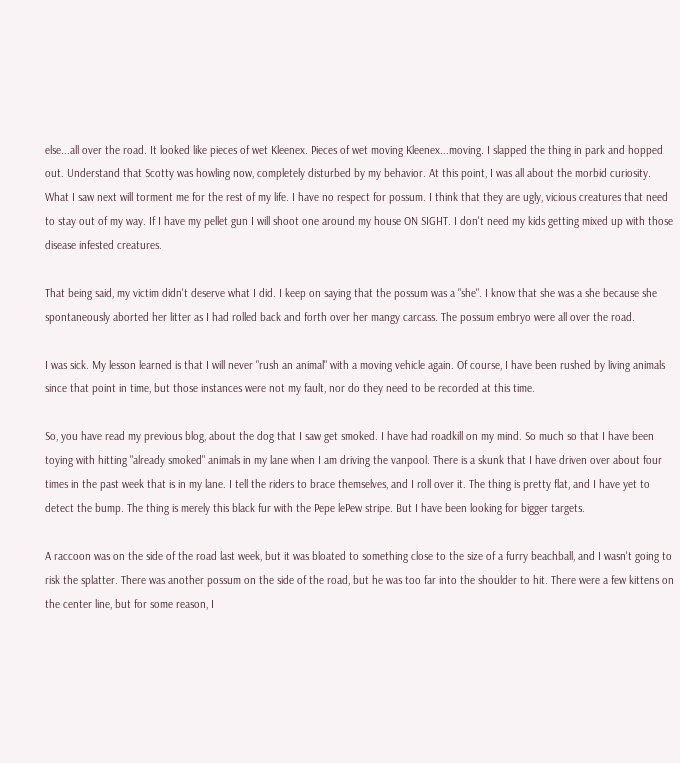else...all over the road. It looked like pieces of wet Kleenex. Pieces of wet moving Kleenex...moving. I slapped the thing in park and hopped out. Understand that Scotty was howling now, completely disturbed by my behavior. At this point, I was all about the morbid curiosity. What I saw next will torment me for the rest of my life. I have no respect for possum. I think that they are ugly, vicious creatures that need to stay out of my way. If I have my pellet gun I will shoot one around my house ON SIGHT. I don't need my kids getting mixed up with those disease infested creatures.

That being said, my victim didn't deserve what I did. I keep on saying that the possum was a "she". I know that she was a she because she spontaneously aborted her litter as I had rolled back and forth over her mangy carcass. The possum embryo were all over the road.

I was sick. My lesson learned is that I will never "rush an animal" with a moving vehicle again. Of course, I have been rushed by living animals since that point in time, but those instances were not my fault, nor do they need to be recorded at this time.

So, you have read my previous blog, about the dog that I saw get smoked. I have had roadkill on my mind. So much so that I have been toying with hitting "already smoked" animals in my lane when I am driving the vanpool. There is a skunk that I have driven over about four times in the past week that is in my lane. I tell the riders to brace themselves, and I roll over it. The thing is pretty flat, and I have yet to detect the bump. The thing is merely this black fur with the Pepe lePew stripe. But I have been looking for bigger targets.

A raccoon was on the side of the road last week, but it was bloated to something close to the size of a furry beachball, and I wasn't going to risk the splatter. There was another possum on the side of the road, but he was too far into the shoulder to hit. There were a few kittens on the center line, but for some reason, I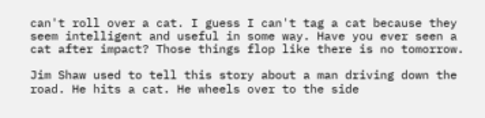can't roll over a cat. I guess I can't tag a cat because they seem intelligent and useful in some way. Have you ever seen a cat after impact? Those things flop like there is no tomorrow.

Jim Shaw used to tell this story about a man driving down the road. He hits a cat. He wheels over to the side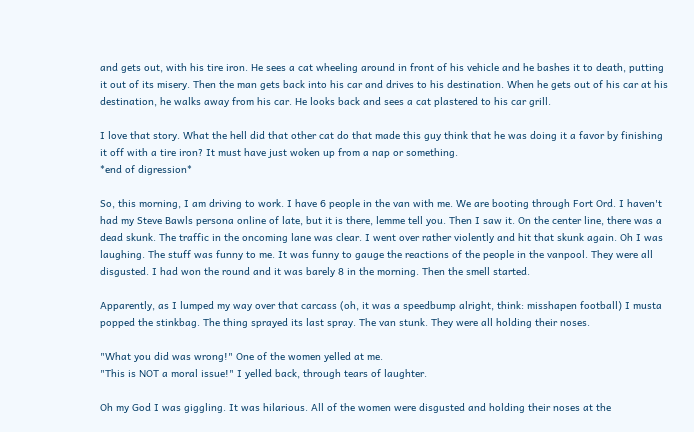and gets out, with his tire iron. He sees a cat wheeling around in front of his vehicle and he bashes it to death, putting it out of its misery. Then the man gets back into his car and drives to his destination. When he gets out of his car at his destination, he walks away from his car. He looks back and sees a cat plastered to his car grill.

I love that story. What the hell did that other cat do that made this guy think that he was doing it a favor by finishing it off with a tire iron? It must have just woken up from a nap or something.
*end of digression*

So, this morning, I am driving to work. I have 6 people in the van with me. We are booting through Fort Ord. I haven't had my Steve Bawls persona online of late, but it is there, lemme tell you. Then I saw it. On the center line, there was a dead skunk. The traffic in the oncoming lane was clear. I went over rather violently and hit that skunk again. Oh I was laughing. The stuff was funny to me. It was funny to gauge the reactions of the people in the vanpool. They were all disgusted. I had won the round and it was barely 8 in the morning. Then the smell started.

Apparently, as I lumped my way over that carcass (oh, it was a speedbump alright, think: misshapen football) I musta popped the stinkbag. The thing sprayed its last spray. The van stunk. They were all holding their noses.

"What you did was wrong!" One of the women yelled at me.
"This is NOT a moral issue!" I yelled back, through tears of laughter.

Oh my God I was giggling. It was hilarious. All of the women were disgusted and holding their noses at the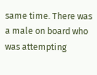same time. There was a male on board who was attempting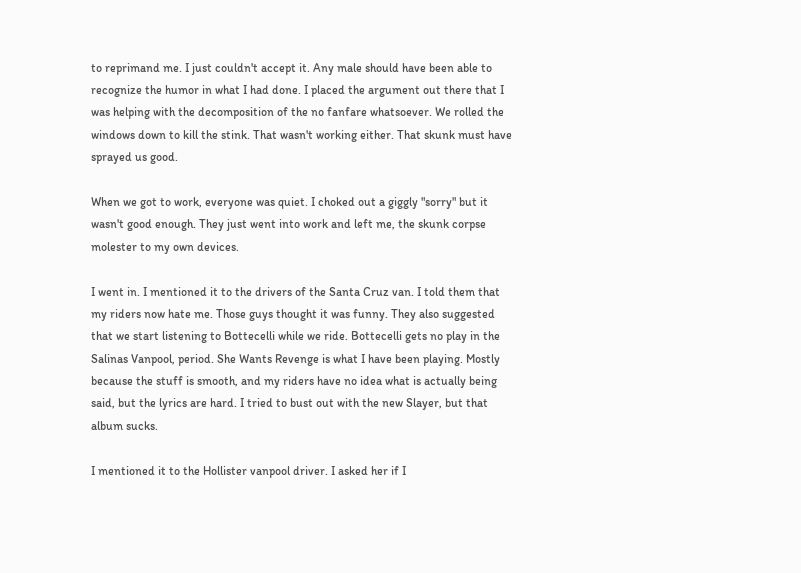to reprimand me. I just couldn't accept it. Any male should have been able to recognize the humor in what I had done. I placed the argument out there that I was helping with the decomposition of the no fanfare whatsoever. We rolled the windows down to kill the stink. That wasn't working either. That skunk must have sprayed us good.

When we got to work, everyone was quiet. I choked out a giggly "sorry" but it wasn't good enough. They just went into work and left me, the skunk corpse molester to my own devices.

I went in. I mentioned it to the drivers of the Santa Cruz van. I told them that my riders now hate me. Those guys thought it was funny. They also suggested that we start listening to Bottecelli while we ride. Bottecelli gets no play in the Salinas Vanpool, period. She Wants Revenge is what I have been playing. Mostly because the stuff is smooth, and my riders have no idea what is actually being said, but the lyrics are hard. I tried to bust out with the new Slayer, but that album sucks.

I mentioned it to the Hollister vanpool driver. I asked her if I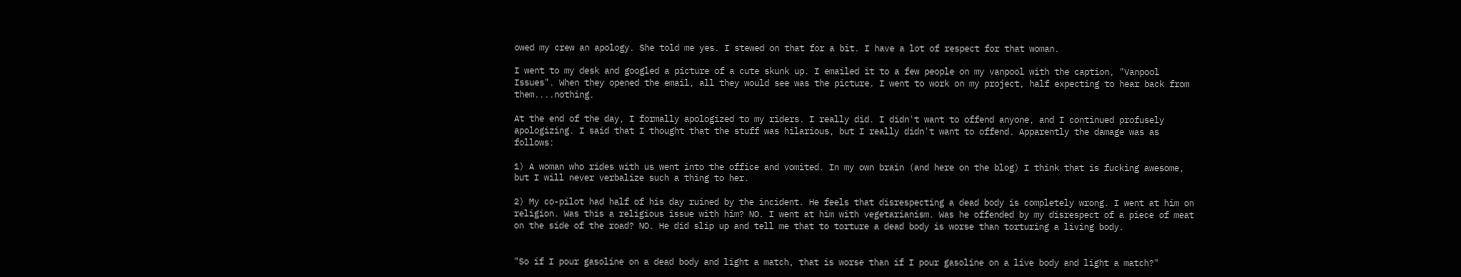owed my crew an apology. She told me yes. I stewed on that for a bit. I have a lot of respect for that woman.

I went to my desk and googled a picture of a cute skunk up. I emailed it to a few people on my vanpool with the caption, "Vanpool Issues". When they opened the email, all they would see was the picture. I went to work on my project, half expecting to hear back from them....nothing.

At the end of the day, I formally apologized to my riders. I really did. I didn't want to offend anyone, and I continued profusely apologizing. I said that I thought that the stuff was hilarious, but I really didn't want to offend. Apparently the damage was as follows:

1) A woman who rides with us went into the office and vomited. In my own brain (and here on the blog) I think that is fucking awesome, but I will never verbalize such a thing to her.

2) My co-pilot had half of his day ruined by the incident. He feels that disrespecting a dead body is completely wrong. I went at him on religion. Was this a religious issue with him? NO. I went at him with vegetarianism. Was he offended by my disrespect of a piece of meat on the side of the road? NO. He did slip up and tell me that to torture a dead body is worse than torturing a living body.


"So if I pour gasoline on a dead body and light a match, that is worse than if I pour gasoline on a live body and light a match?"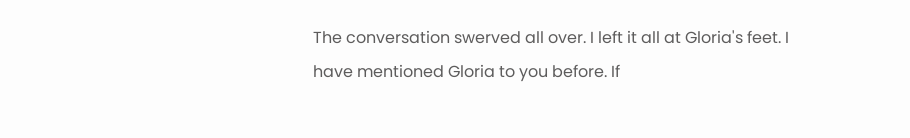The conversation swerved all over. I left it all at Gloria's feet. I have mentioned Gloria to you before. If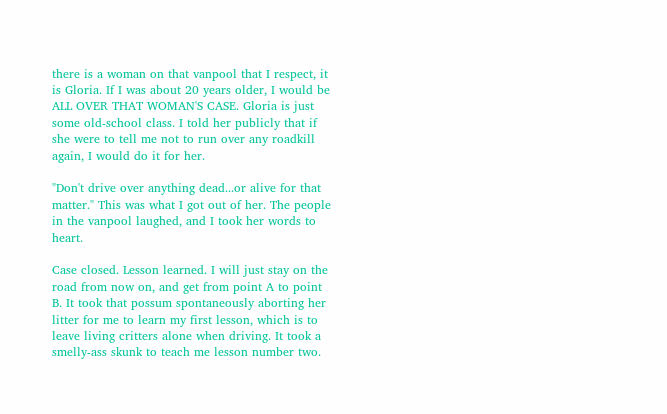there is a woman on that vanpool that I respect, it is Gloria. If I was about 20 years older, I would be ALL OVER THAT WOMAN'S CASE. Gloria is just some old-school class. I told her publicly that if she were to tell me not to run over any roadkill again, I would do it for her.

"Don't drive over anything dead...or alive for that matter." This was what I got out of her. The people in the vanpool laughed, and I took her words to heart.

Case closed. Lesson learned. I will just stay on the road from now on, and get from point A to point B. It took that possum spontaneously aborting her litter for me to learn my first lesson, which is to leave living critters alone when driving. It took a smelly-ass skunk to teach me lesson number two.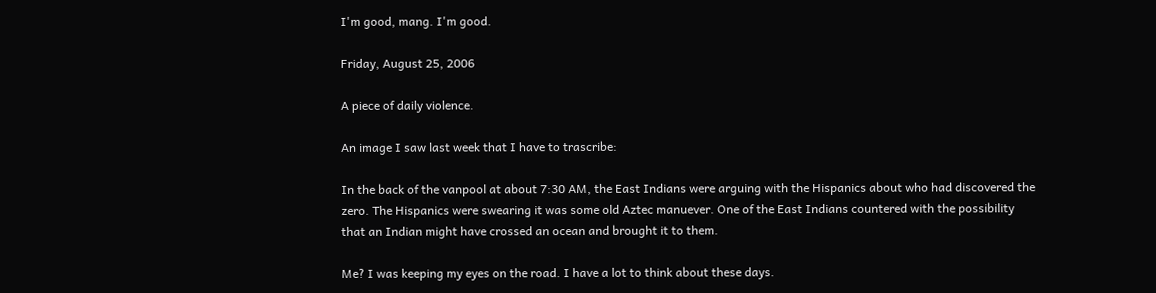I'm good, mang. I'm good.

Friday, August 25, 2006

A piece of daily violence.

An image I saw last week that I have to trascribe:

In the back of the vanpool at about 7:30 AM, the East Indians were arguing with the Hispanics about who had discovered the zero. The Hispanics were swearing it was some old Aztec manuever. One of the East Indians countered with the possibility that an Indian might have crossed an ocean and brought it to them.

Me? I was keeping my eyes on the road. I have a lot to think about these days.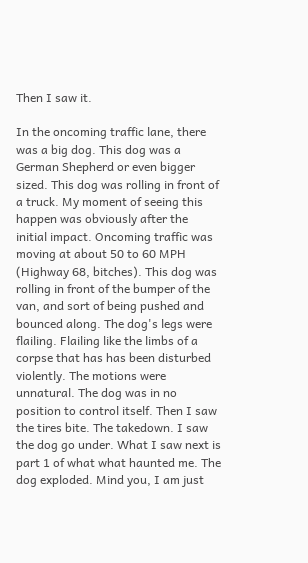Then I saw it.

In the oncoming traffic lane, there was a big dog. This dog was a German Shepherd or even bigger sized. This dog was rolling in front of a truck. My moment of seeing this happen was obviously after the initial impact. Oncoming traffic was moving at about 50 to 60 MPH (Highway 68, bitches). This dog was rolling in front of the bumper of the van, and sort of being pushed and bounced along. The dog's legs were flailing. Flailing like the limbs of a corpse that has has been disturbed violently. The motions were unnatural. The dog was in no position to control itself. Then I saw the tires bite. The takedown. I saw the dog go under. What I saw next is part 1 of what what haunted me. The dog exploded. Mind you, I am just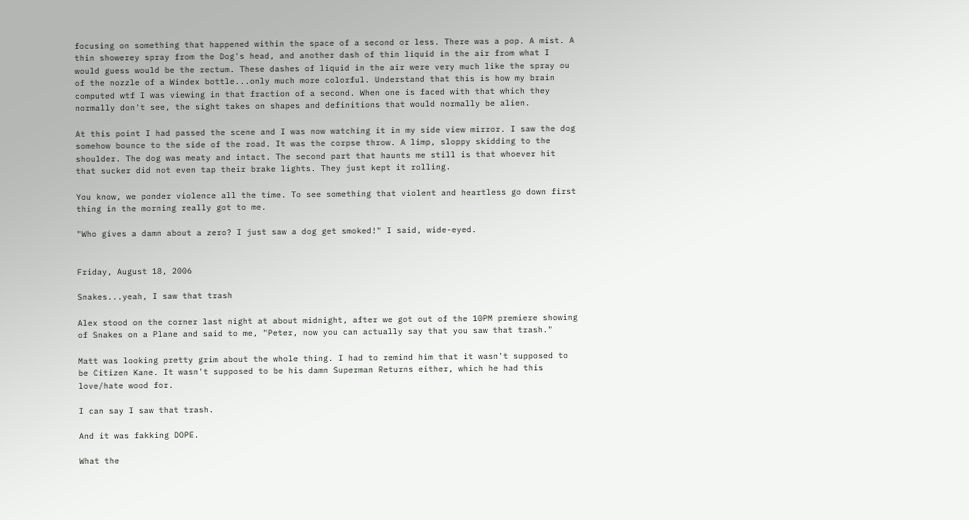focusing on something that happened within the space of a second or less. There was a pop. A mist. A thin showerey spray from the Dog's head, and another dash of thin liquid in the air from what I would guess would be the rectum. These dashes of liquid in the air were very much like the spray ou of the nozzle of a Windex bottle...only much more colorful. Understand that this is how my brain computed wtf I was viewing in that fraction of a second. When one is faced with that which they normally don't see, the sight takes on shapes and definitions that would normally be alien.

At this point I had passed the scene and I was now watching it in my side view mirror. I saw the dog somehow bounce to the side of the road. It was the corpse throw. A limp, sloppy skidding to the shoulder. The dog was meaty and intact. The second part that haunts me still is that whoever hit that sucker did not even tap their brake lights. They just kept it rolling.

You know, we ponder violence all the time. To see something that violent and heartless go down first thing in the morning really got to me.

"Who gives a damn about a zero? I just saw a dog get smoked!" I said, wide-eyed.


Friday, August 18, 2006

Snakes...yeah, I saw that trash

Alex stood on the corner last night at about midnight, after we got out of the 10PM premiere showing of Snakes on a Plane and said to me, "Peter, now you can actually say that you saw that trash."

Matt was looking pretty grim about the whole thing. I had to remind him that it wasn't supposed to be Citizen Kane. It wasn't supposed to be his damn Superman Returns either, which he had this love/hate wood for.

I can say I saw that trash.

And it was fakking DOPE.

What the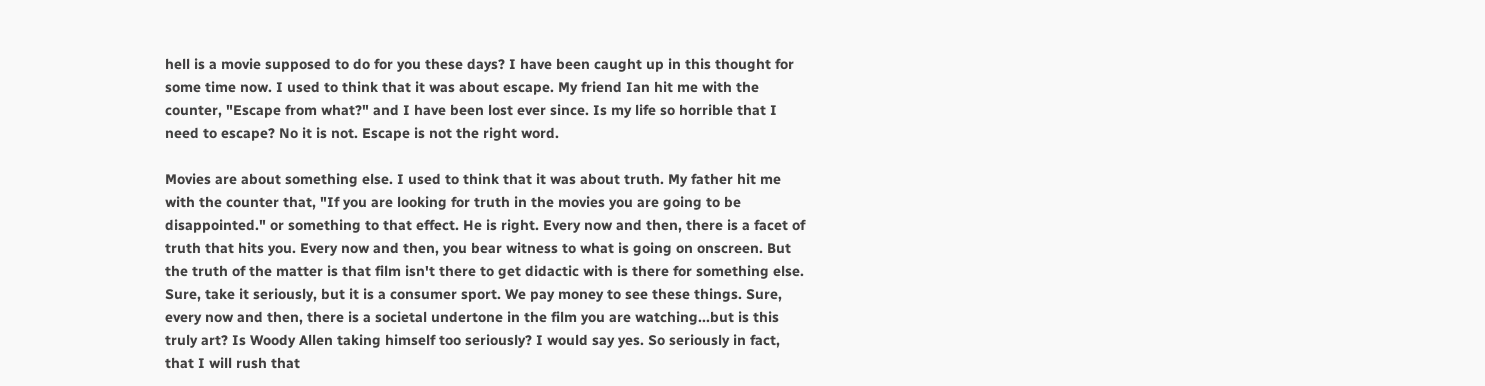hell is a movie supposed to do for you these days? I have been caught up in this thought for some time now. I used to think that it was about escape. My friend Ian hit me with the counter, "Escape from what?" and I have been lost ever since. Is my life so horrible that I need to escape? No it is not. Escape is not the right word.

Movies are about something else. I used to think that it was about truth. My father hit me with the counter that, "If you are looking for truth in the movies you are going to be disappointed." or something to that effect. He is right. Every now and then, there is a facet of truth that hits you. Every now and then, you bear witness to what is going on onscreen. But the truth of the matter is that film isn't there to get didactic with is there for something else. Sure, take it seriously, but it is a consumer sport. We pay money to see these things. Sure, every now and then, there is a societal undertone in the film you are watching...but is this truly art? Is Woody Allen taking himself too seriously? I would say yes. So seriously in fact, that I will rush that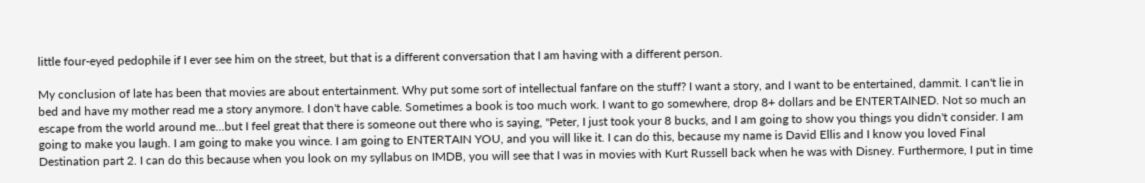little four-eyed pedophile if I ever see him on the street, but that is a different conversation that I am having with a different person.

My conclusion of late has been that movies are about entertainment. Why put some sort of intellectual fanfare on the stuff? I want a story, and I want to be entertained, dammit. I can't lie in bed and have my mother read me a story anymore. I don't have cable. Sometimes a book is too much work. I want to go somewhere, drop 8+ dollars and be ENTERTAINED. Not so much an escape from the world around me...but I feel great that there is someone out there who is saying, "Peter, I just took your 8 bucks, and I am going to show you things you didn't consider. I am going to make you laugh. I am going to make you wince. I am going to ENTERTAIN YOU, and you will like it. I can do this, because my name is David Ellis and I know you loved Final Destination part 2. I can do this because when you look on my syllabus on IMDB, you will see that I was in movies with Kurt Russell back when he was with Disney. Furthermore, I put in time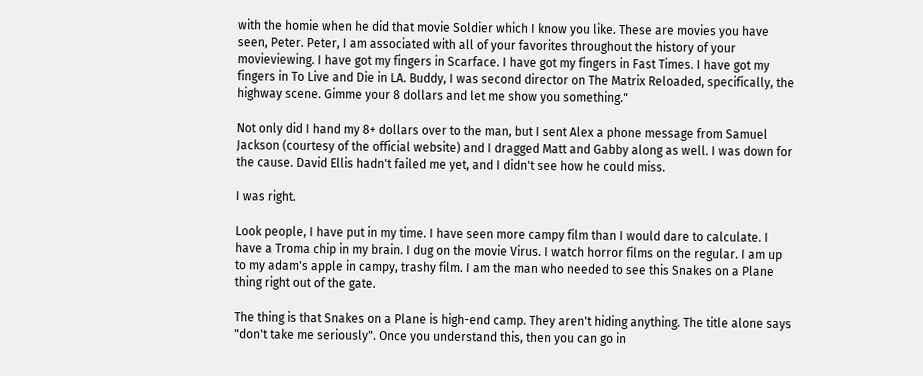with the homie when he did that movie Soldier which I know you like. These are movies you have seen, Peter. Peter, I am associated with all of your favorites throughout the history of your movieviewing. I have got my fingers in Scarface. I have got my fingers in Fast Times. I have got my fingers in To Live and Die in LA. Buddy, I was second director on The Matrix Reloaded, specifically, the highway scene. Gimme your 8 dollars and let me show you something."

Not only did I hand my 8+ dollars over to the man, but I sent Alex a phone message from Samuel Jackson (courtesy of the official website) and I dragged Matt and Gabby along as well. I was down for the cause. David Ellis hadn't failed me yet, and I didn't see how he could miss.

I was right.

Look people, I have put in my time. I have seen more campy film than I would dare to calculate. I have a Troma chip in my brain. I dug on the movie Virus. I watch horror films on the regular. I am up to my adam's apple in campy, trashy film. I am the man who needed to see this Snakes on a Plane thing right out of the gate.

The thing is that Snakes on a Plane is high-end camp. They aren't hiding anything. The title alone says "don't take me seriously". Once you understand this, then you can go in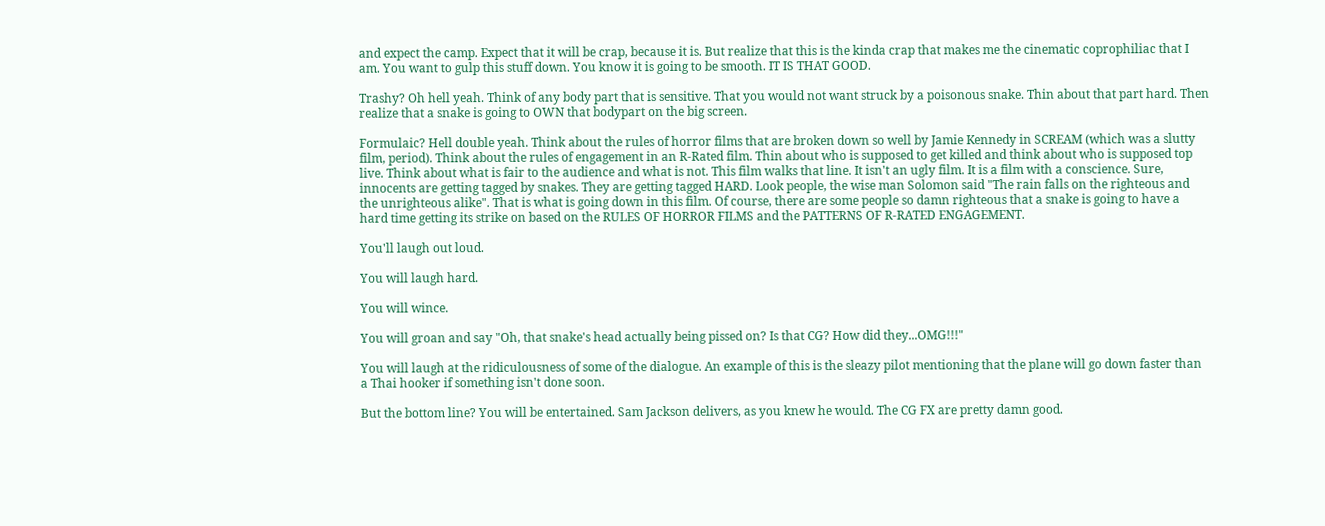and expect the camp. Expect that it will be crap, because it is. But realize that this is the kinda crap that makes me the cinematic coprophiliac that I am. You want to gulp this stuff down. You know it is going to be smooth. IT IS THAT GOOD.

Trashy? Oh hell yeah. Think of any body part that is sensitive. That you would not want struck by a poisonous snake. Thin about that part hard. Then realize that a snake is going to OWN that bodypart on the big screen.

Formulaic? Hell double yeah. Think about the rules of horror films that are broken down so well by Jamie Kennedy in SCREAM (which was a slutty film, period). Think about the rules of engagement in an R-Rated film. Thin about who is supposed to get killed and think about who is supposed top live. Think about what is fair to the audience and what is not. This film walks that line. It isn't an ugly film. It is a film with a conscience. Sure, innocents are getting tagged by snakes. They are getting tagged HARD. Look people, the wise man Solomon said "The rain falls on the righteous and the unrighteous alike". That is what is going down in this film. Of course, there are some people so damn righteous that a snake is going to have a hard time getting its strike on based on the RULES OF HORROR FILMS and the PATTERNS OF R-RATED ENGAGEMENT.

You'll laugh out loud.

You will laugh hard.

You will wince.

You will groan and say "Oh, that snake's head actually being pissed on? Is that CG? How did they...OMG!!!"

You will laugh at the ridiculousness of some of the dialogue. An example of this is the sleazy pilot mentioning that the plane will go down faster than a Thai hooker if something isn't done soon.

But the bottom line? You will be entertained. Sam Jackson delivers, as you knew he would. The CG FX are pretty damn good.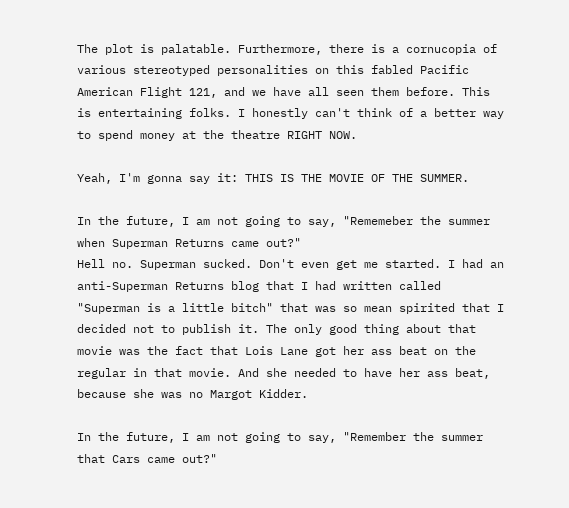The plot is palatable. Furthermore, there is a cornucopia of various stereotyped personalities on this fabled Pacific American Flight 121, and we have all seen them before. This is entertaining folks. I honestly can't think of a better way to spend money at the theatre RIGHT NOW.

Yeah, I'm gonna say it: THIS IS THE MOVIE OF THE SUMMER.

In the future, I am not going to say, "Rememeber the summer when Superman Returns came out?"
Hell no. Superman sucked. Don't even get me started. I had an anti-Superman Returns blog that I had written called "Superman is a little bitch" that was so mean spirited that I decided not to publish it. The only good thing about that movie was the fact that Lois Lane got her ass beat on the regular in that movie. And she needed to have her ass beat, because she was no Margot Kidder.

In the future, I am not going to say, "Remember the summer that Cars came out?"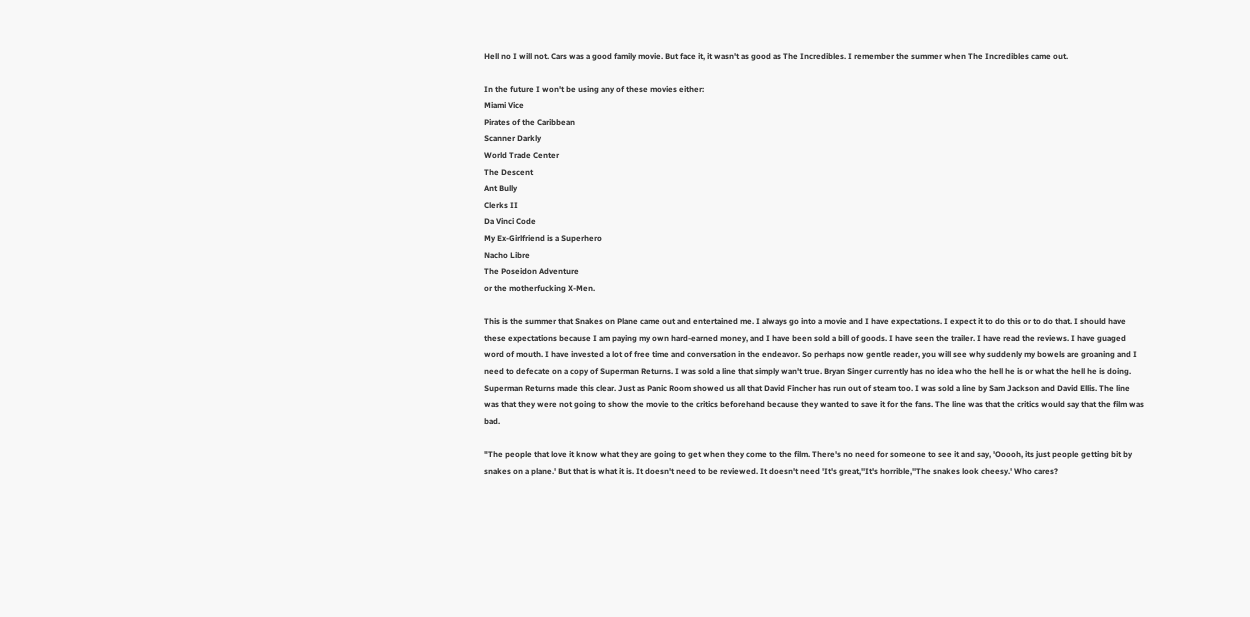Hell no I will not. Cars was a good family movie. But face it, it wasn't as good as The Incredibles. I remember the summer when The Incredibles came out.

In the future I won't be using any of these movies either:
Miami Vice
Pirates of the Caribbean
Scanner Darkly
World Trade Center
The Descent
Ant Bully
Clerks II
Da Vinci Code
My Ex-Girlfriend is a Superhero
Nacho Libre
The Poseidon Adventure
or the motherfucking X-Men.

This is the summer that Snakes on Plane came out and entertained me. I always go into a movie and I have expectations. I expect it to do this or to do that. I should have these expectations because I am paying my own hard-earned money, and I have been sold a bill of goods. I have seen the trailer. I have read the reviews. I have guaged word of mouth. I have invested a lot of free time and conversation in the endeavor. So perhaps now gentle reader, you will see why suddenly my bowels are groaning and I need to defecate on a copy of Superman Returns. I was sold a line that simply wan't true. Bryan Singer currently has no idea who the hell he is or what the hell he is doing. Superman Returns made this clear. Just as Panic Room showed us all that David Fincher has run out of steam too. I was sold a line by Sam Jackson and David Ellis. The line was that they were not going to show the movie to the critics beforehand because they wanted to save it for the fans. The line was that the critics would say that the film was bad.

"The people that love it know what they are going to get when they come to the film. There's no need for someone to see it and say, 'Ooooh, its just people getting bit by snakes on a plane.' But that is what it is. It doesn't need to be reviewed. It doesn't need 'It's great,''It's horrible,''The snakes look cheesy.' Who cares?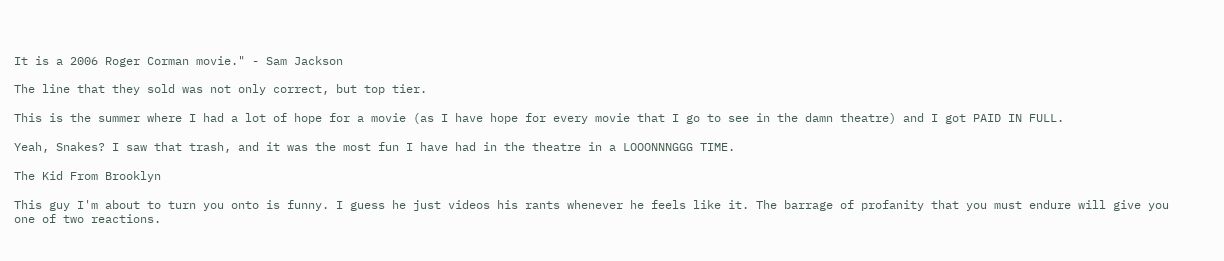It is a 2006 Roger Corman movie." - Sam Jackson

The line that they sold was not only correct, but top tier.

This is the summer where I had a lot of hope for a movie (as I have hope for every movie that I go to see in the damn theatre) and I got PAID IN FULL.

Yeah, Snakes? I saw that trash, and it was the most fun I have had in the theatre in a LOOONNNGGG TIME.

The Kid From Brooklyn

This guy I'm about to turn you onto is funny. I guess he just videos his rants whenever he feels like it. The barrage of profanity that you must endure will give you one of two reactions.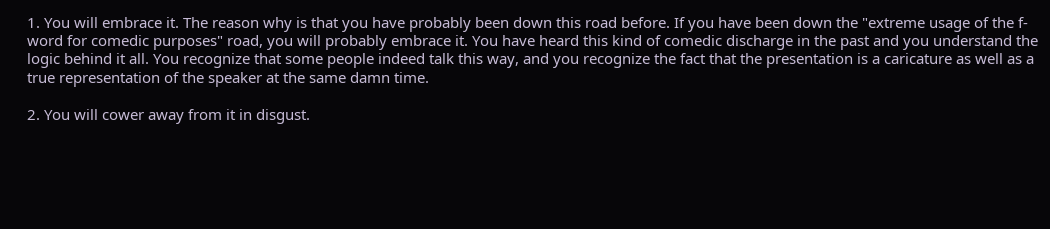1. You will embrace it. The reason why is that you have probably been down this road before. If you have been down the "extreme usage of the f-word for comedic purposes" road, you will probably embrace it. You have heard this kind of comedic discharge in the past and you understand the logic behind it all. You recognize that some people indeed talk this way, and you recognize the fact that the presentation is a caricature as well as a true representation of the speaker at the same damn time.

2. You will cower away from it in disgust.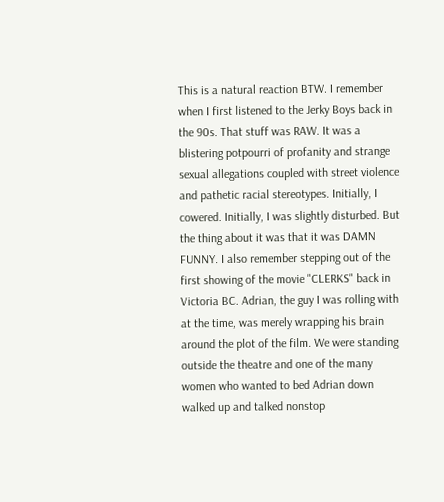This is a natural reaction BTW. I remember when I first listened to the Jerky Boys back in the 90s. That stuff was RAW. It was a blistering potpourri of profanity and strange sexual allegations coupled with street violence and pathetic racial stereotypes. Initially, I cowered. Initially, I was slightly disturbed. But the thing about it was that it was DAMN FUNNY. I also remember stepping out of the first showing of the movie "CLERKS" back in Victoria BC. Adrian, the guy I was rolling with at the time, was merely wrapping his brain around the plot of the film. We were standing outside the theatre and one of the many women who wanted to bed Adrian down walked up and talked nonstop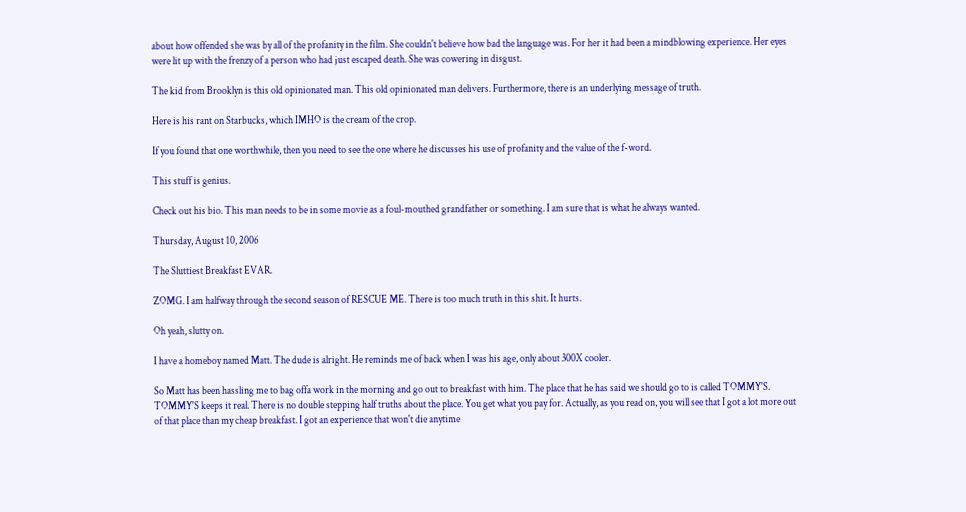about how offended she was by all of the profanity in the film. She couldn't believe how bad the language was. For her it had been a mindblowing experience. Her eyes were lit up with the frenzy of a person who had just escaped death. She was cowering in disgust.

The kid from Brooklyn is this old opinionated man. This old opinionated man delivers. Furthermore, there is an underlying message of truth.

Here is his rant on Starbucks, which IMHO is the cream of the crop.

If you found that one worthwhile, then you need to see the one where he discusses his use of profanity and the value of the f-word.

This stuff is genius.

Check out his bio. This man needs to be in some movie as a foul-mouthed grandfather or something. I am sure that is what he always wanted.

Thursday, August 10, 2006

The Sluttiest Breakfast EVAR.

ZOMG. I am halfway through the second season of RESCUE ME. There is too much truth in this shit. It hurts.

Oh yeah, slutty on.

I have a homeboy named Matt. The dude is alright. He reminds me of back when I was his age, only about 300X cooler.

So Matt has been hassling me to bag offa work in the morning and go out to breakfast with him. The place that he has said we should go to is called TOMMY'S. TOMMY'S keeps it real. There is no double stepping half truths about the place. You get what you pay for. Actually, as you read on, you will see that I got a lot more out of that place than my cheap breakfast. I got an experience that won't die anytime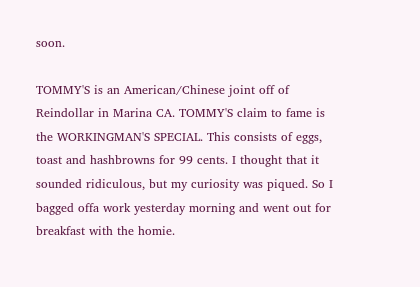soon.

TOMMY'S is an American/Chinese joint off of Reindollar in Marina CA. TOMMY'S claim to fame is the WORKINGMAN'S SPECIAL. This consists of eggs, toast and hashbrowns for 99 cents. I thought that it sounded ridiculous, but my curiosity was piqued. So I bagged offa work yesterday morning and went out for breakfast with the homie.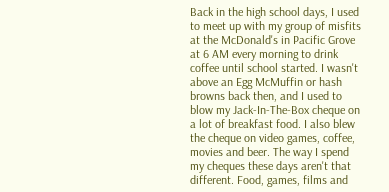Back in the high school days, I used to meet up with my group of misfits at the McDonald's in Pacific Grove at 6 AM every morning to drink coffee until school started. I wasn't above an Egg McMuffin or hash browns back then, and I used to blow my Jack-In-The-Box cheque on a lot of breakfast food. I also blew the cheque on video games, coffee, movies and beer. The way I spend my cheques these days aren't that different. Food, games, films and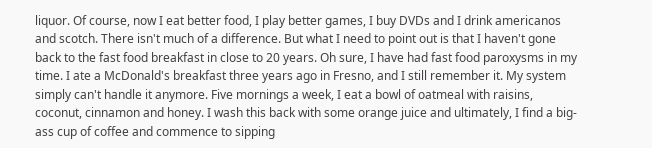liquor. Of course, now I eat better food, I play better games, I buy DVDs and I drink americanos and scotch. There isn't much of a difference. But what I need to point out is that I haven't gone back to the fast food breakfast in close to 20 years. Oh sure, I have had fast food paroxysms in my time. I ate a McDonald's breakfast three years ago in Fresno, and I still remember it. My system simply can't handle it anymore. Five mornings a week, I eat a bowl of oatmeal with raisins, coconut, cinnamon and honey. I wash this back with some orange juice and ultimately, I find a big-ass cup of coffee and commence to sipping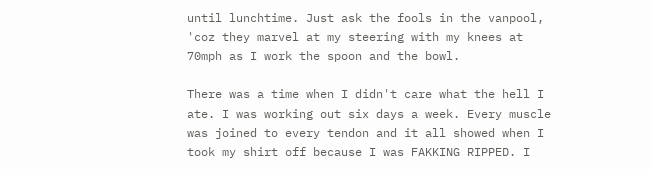until lunchtime. Just ask the fools in the vanpool, 'coz they marvel at my steering with my knees at 70mph as I work the spoon and the bowl.

There was a time when I didn't care what the hell I ate. I was working out six days a week. Every muscle was joined to every tendon and it all showed when I took my shirt off because I was FAKKING RIPPED. I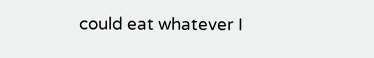could eat whatever I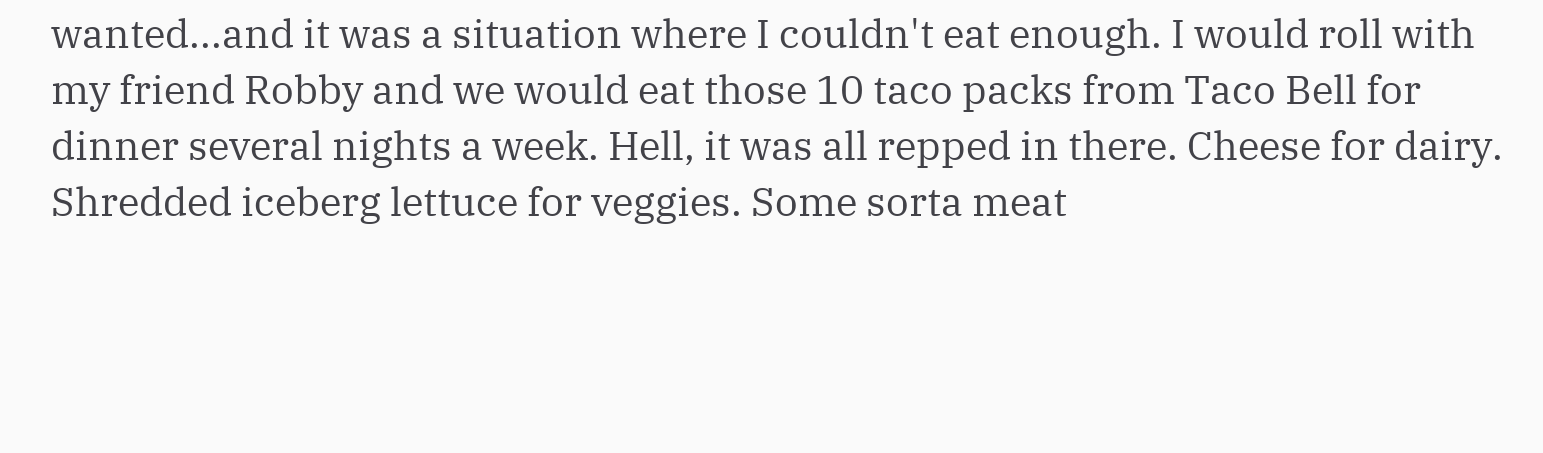wanted...and it was a situation where I couldn't eat enough. I would roll with my friend Robby and we would eat those 10 taco packs from Taco Bell for dinner several nights a week. Hell, it was all repped in there. Cheese for dairy. Shredded iceberg lettuce for veggies. Some sorta meat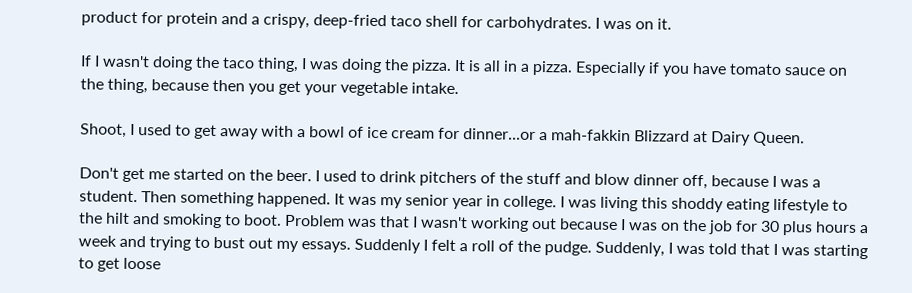product for protein and a crispy, deep-fried taco shell for carbohydrates. I was on it.

If I wasn't doing the taco thing, I was doing the pizza. It is all in a pizza. Especially if you have tomato sauce on the thing, because then you get your vegetable intake.

Shoot, I used to get away with a bowl of ice cream for dinner...or a mah-fakkin Blizzard at Dairy Queen.

Don't get me started on the beer. I used to drink pitchers of the stuff and blow dinner off, because I was a student. Then something happened. It was my senior year in college. I was living this shoddy eating lifestyle to the hilt and smoking to boot. Problem was that I wasn't working out because I was on the job for 30 plus hours a week and trying to bust out my essays. Suddenly I felt a roll of the pudge. Suddenly, I was told that I was starting to get loose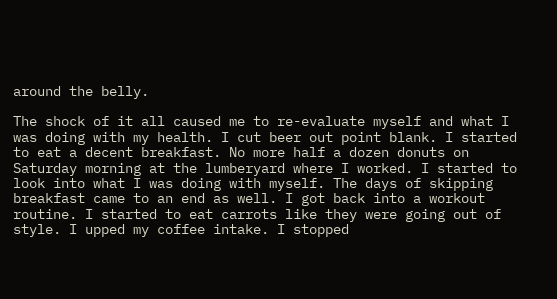around the belly.

The shock of it all caused me to re-evaluate myself and what I was doing with my health. I cut beer out point blank. I started to eat a decent breakfast. No more half a dozen donuts on Saturday morning at the lumberyard where I worked. I started to look into what I was doing with myself. The days of skipping breakfast came to an end as well. I got back into a workout routine. I started to eat carrots like they were going out of style. I upped my coffee intake. I stopped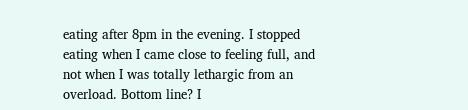eating after 8pm in the evening. I stopped eating when I came close to feeling full, and not when I was totally lethargic from an overload. Bottom line? I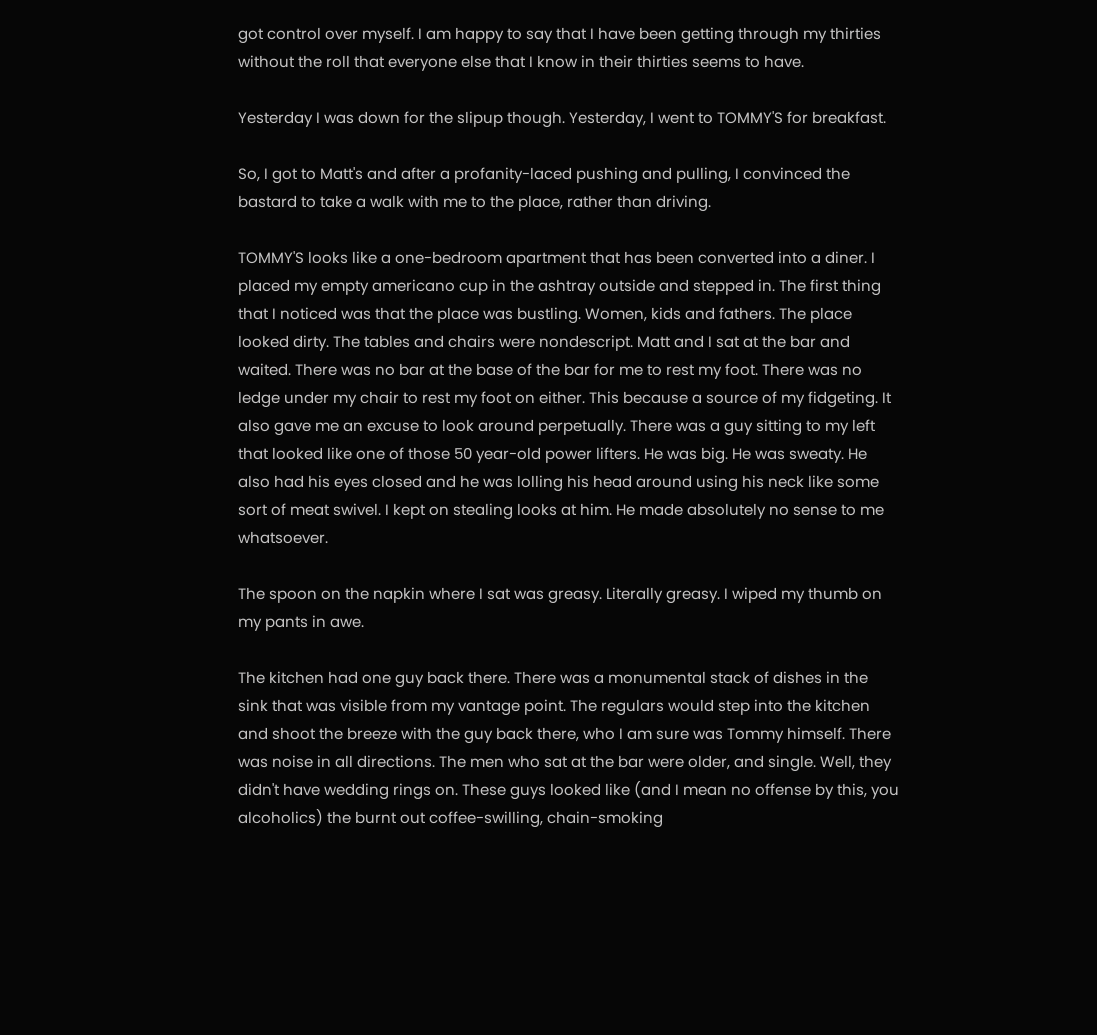got control over myself. I am happy to say that I have been getting through my thirties without the roll that everyone else that I know in their thirties seems to have.

Yesterday I was down for the slipup though. Yesterday, I went to TOMMY'S for breakfast.

So, I got to Matt's and after a profanity-laced pushing and pulling, I convinced the bastard to take a walk with me to the place, rather than driving.

TOMMY'S looks like a one-bedroom apartment that has been converted into a diner. I placed my empty americano cup in the ashtray outside and stepped in. The first thing that I noticed was that the place was bustling. Women, kids and fathers. The place looked dirty. The tables and chairs were nondescript. Matt and I sat at the bar and waited. There was no bar at the base of the bar for me to rest my foot. There was no ledge under my chair to rest my foot on either. This because a source of my fidgeting. It also gave me an excuse to look around perpetually. There was a guy sitting to my left that looked like one of those 50 year-old power lifters. He was big. He was sweaty. He also had his eyes closed and he was lolling his head around using his neck like some sort of meat swivel. I kept on stealing looks at him. He made absolutely no sense to me whatsoever.

The spoon on the napkin where I sat was greasy. Literally greasy. I wiped my thumb on my pants in awe.

The kitchen had one guy back there. There was a monumental stack of dishes in the sink that was visible from my vantage point. The regulars would step into the kitchen and shoot the breeze with the guy back there, who I am sure was Tommy himself. There was noise in all directions. The men who sat at the bar were older, and single. Well, they didn't have wedding rings on. These guys looked like (and I mean no offense by this, you alcoholics) the burnt out coffee-swilling, chain-smoking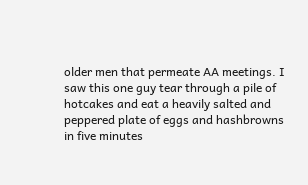older men that permeate AA meetings. I saw this one guy tear through a pile of hotcakes and eat a heavily salted and peppered plate of eggs and hashbrowns in five minutes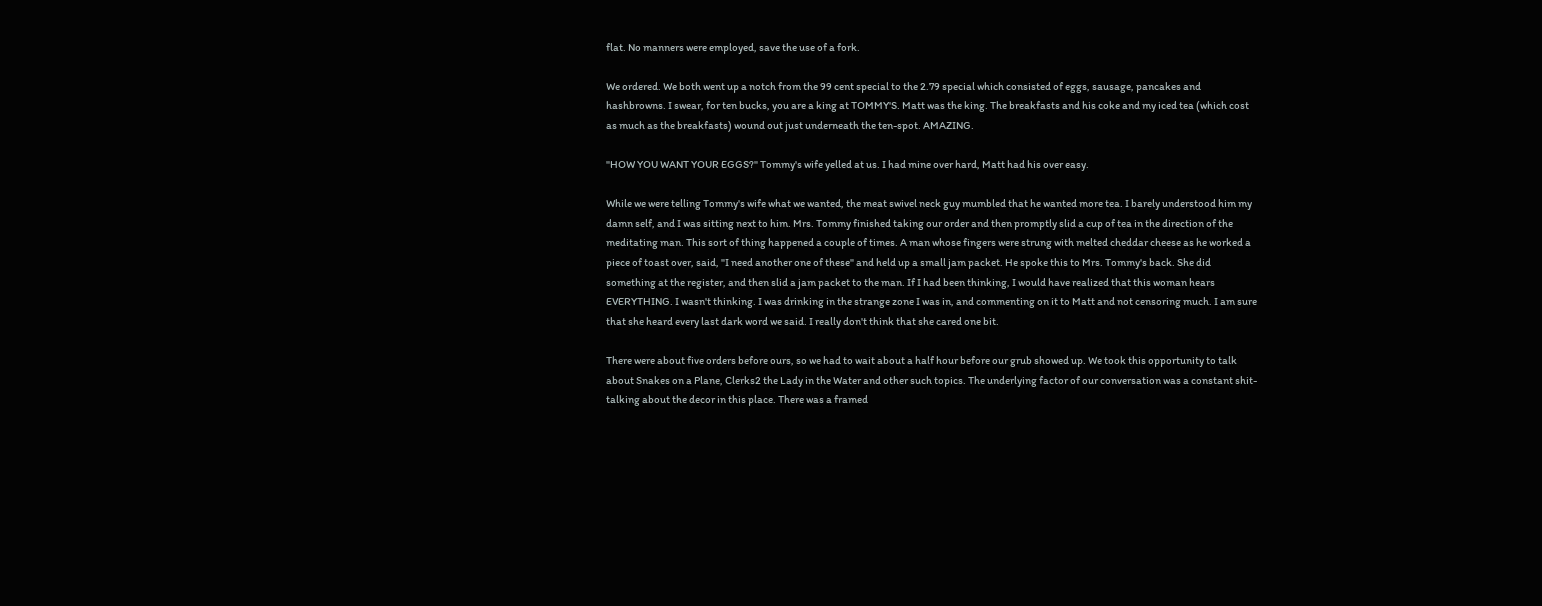flat. No manners were employed, save the use of a fork.

We ordered. We both went up a notch from the 99 cent special to the 2.79 special which consisted of eggs, sausage, pancakes and hashbrowns. I swear, for ten bucks, you are a king at TOMMY'S. Matt was the king. The breakfasts and his coke and my iced tea (which cost as much as the breakfasts) wound out just underneath the ten-spot. AMAZING.

"HOW YOU WANT YOUR EGGS?" Tommy's wife yelled at us. I had mine over hard, Matt had his over easy.

While we were telling Tommy's wife what we wanted, the meat swivel neck guy mumbled that he wanted more tea. I barely understood him my damn self, and I was sitting next to him. Mrs. Tommy finished taking our order and then promptly slid a cup of tea in the direction of the meditating man. This sort of thing happened a couple of times. A man whose fingers were strung with melted cheddar cheese as he worked a piece of toast over, said, "I need another one of these" and held up a small jam packet. He spoke this to Mrs. Tommy's back. She did something at the register, and then slid a jam packet to the man. If I had been thinking, I would have realized that this woman hears EVERYTHING. I wasn't thinking. I was drinking in the strange zone I was in, and commenting on it to Matt and not censoring much. I am sure that she heard every last dark word we said. I really don't think that she cared one bit.

There were about five orders before ours, so we had to wait about a half hour before our grub showed up. We took this opportunity to talk about Snakes on a Plane, Clerks2 the Lady in the Water and other such topics. The underlying factor of our conversation was a constant shit-talking about the decor in this place. There was a framed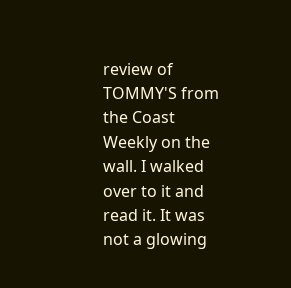review of TOMMY'S from the Coast Weekly on the wall. I walked over to it and read it. It was not a glowing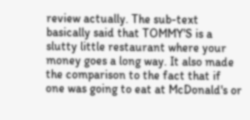review actually. The sub-text basically said that TOMMY'S is a slutty little restaurant where your money goes a long way. It also made the comparison to the fact that if one was going to eat at McDonald's or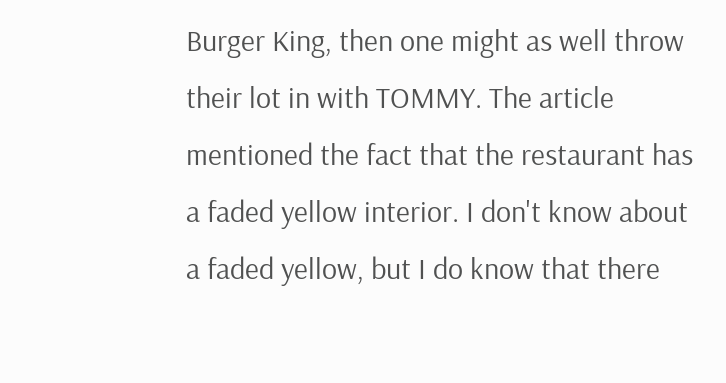Burger King, then one might as well throw their lot in with TOMMY. The article mentioned the fact that the restaurant has a faded yellow interior. I don't know about a faded yellow, but I do know that there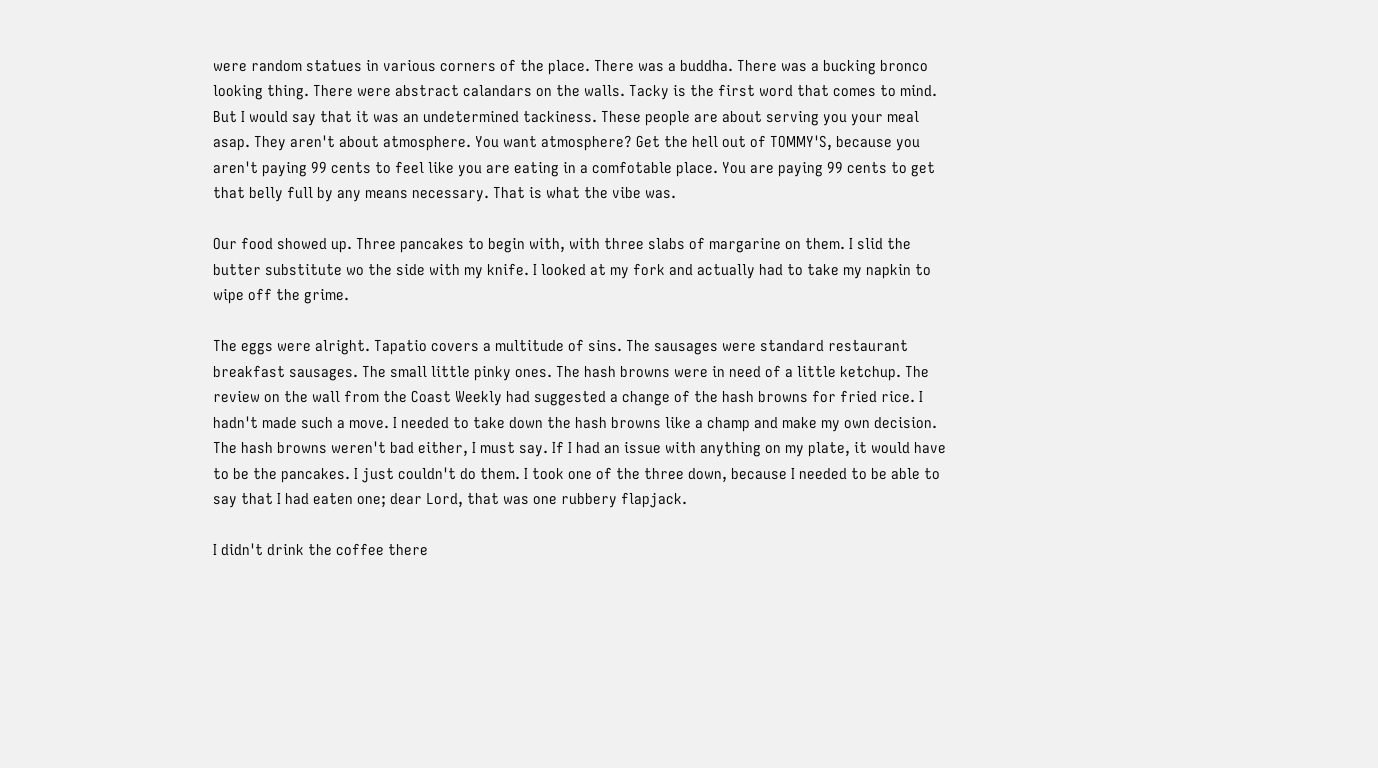were random statues in various corners of the place. There was a buddha. There was a bucking bronco looking thing. There were abstract calandars on the walls. Tacky is the first word that comes to mind. But I would say that it was an undetermined tackiness. These people are about serving you your meal asap. They aren't about atmosphere. You want atmosphere? Get the hell out of TOMMY'S, because you aren't paying 99 cents to feel like you are eating in a comfotable place. You are paying 99 cents to get that belly full by any means necessary. That is what the vibe was.

Our food showed up. Three pancakes to begin with, with three slabs of margarine on them. I slid the butter substitute wo the side with my knife. I looked at my fork and actually had to take my napkin to wipe off the grime.

The eggs were alright. Tapatio covers a multitude of sins. The sausages were standard restaurant breakfast sausages. The small little pinky ones. The hash browns were in need of a little ketchup. The review on the wall from the Coast Weekly had suggested a change of the hash browns for fried rice. I hadn't made such a move. I needed to take down the hash browns like a champ and make my own decision. The hash browns weren't bad either, I must say. If I had an issue with anything on my plate, it would have to be the pancakes. I just couldn't do them. I took one of the three down, because I needed to be able to say that I had eaten one; dear Lord, that was one rubbery flapjack.

I didn't drink the coffee there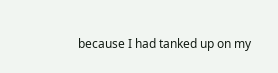because I had tanked up on my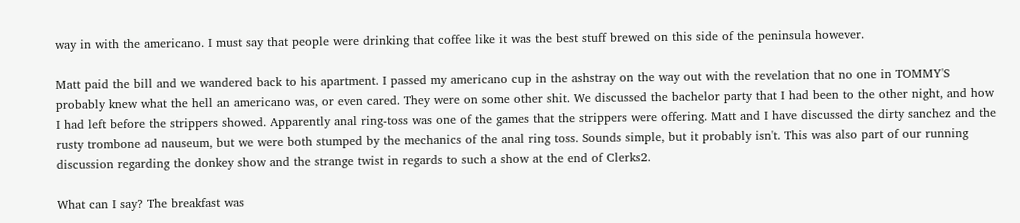way in with the americano. I must say that people were drinking that coffee like it was the best stuff brewed on this side of the peninsula however.

Matt paid the bill and we wandered back to his apartment. I passed my americano cup in the ashstray on the way out with the revelation that no one in TOMMY'S probably knew what the hell an americano was, or even cared. They were on some other shit. We discussed the bachelor party that I had been to the other night, and how I had left before the strippers showed. Apparently anal ring-toss was one of the games that the strippers were offering. Matt and I have discussed the dirty sanchez and the rusty trombone ad nauseum, but we were both stumped by the mechanics of the anal ring toss. Sounds simple, but it probably isn't. This was also part of our running discussion regarding the donkey show and the strange twist in regards to such a show at the end of Clerks2.

What can I say? The breakfast was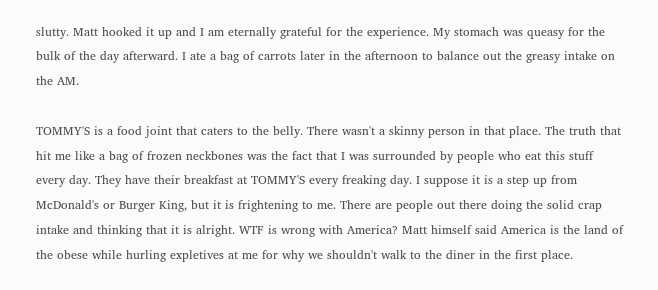slutty. Matt hooked it up and I am eternally grateful for the experience. My stomach was queasy for the bulk of the day afterward. I ate a bag of carrots later in the afternoon to balance out the greasy intake on the AM.

TOMMY'S is a food joint that caters to the belly. There wasn't a skinny person in that place. The truth that hit me like a bag of frozen neckbones was the fact that I was surrounded by people who eat this stuff every day. They have their breakfast at TOMMY'S every freaking day. I suppose it is a step up from McDonald's or Burger King, but it is frightening to me. There are people out there doing the solid crap intake and thinking that it is alright. WTF is wrong with America? Matt himself said America is the land of the obese while hurling expletives at me for why we shouldn't walk to the diner in the first place.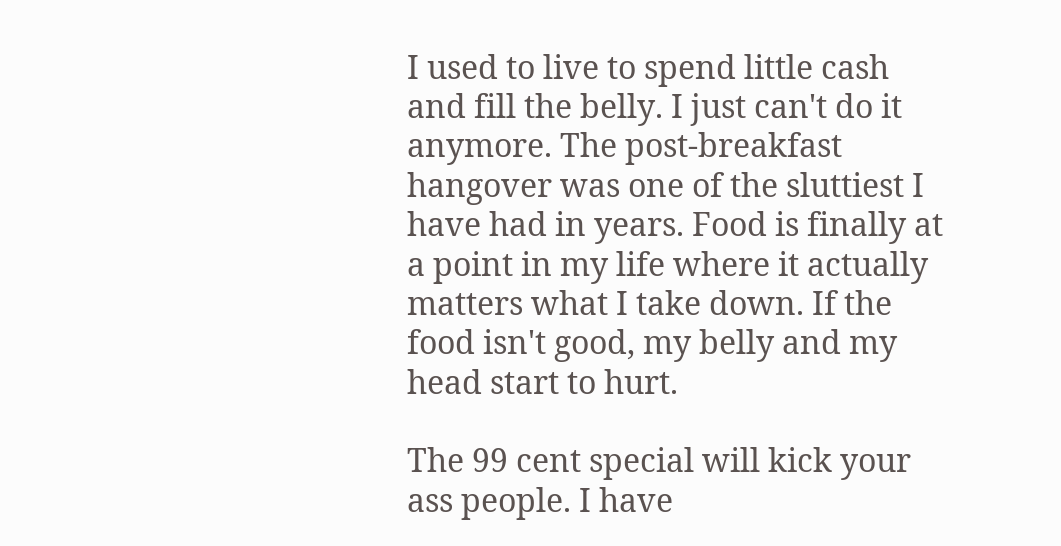I used to live to spend little cash and fill the belly. I just can't do it anymore. The post-breakfast hangover was one of the sluttiest I have had in years. Food is finally at a point in my life where it actually matters what I take down. If the food isn't good, my belly and my head start to hurt.

The 99 cent special will kick your ass people. I have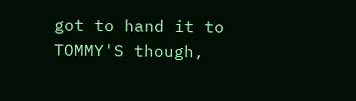got to hand it to TOMMY'S though,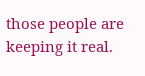those people are keeping it real.